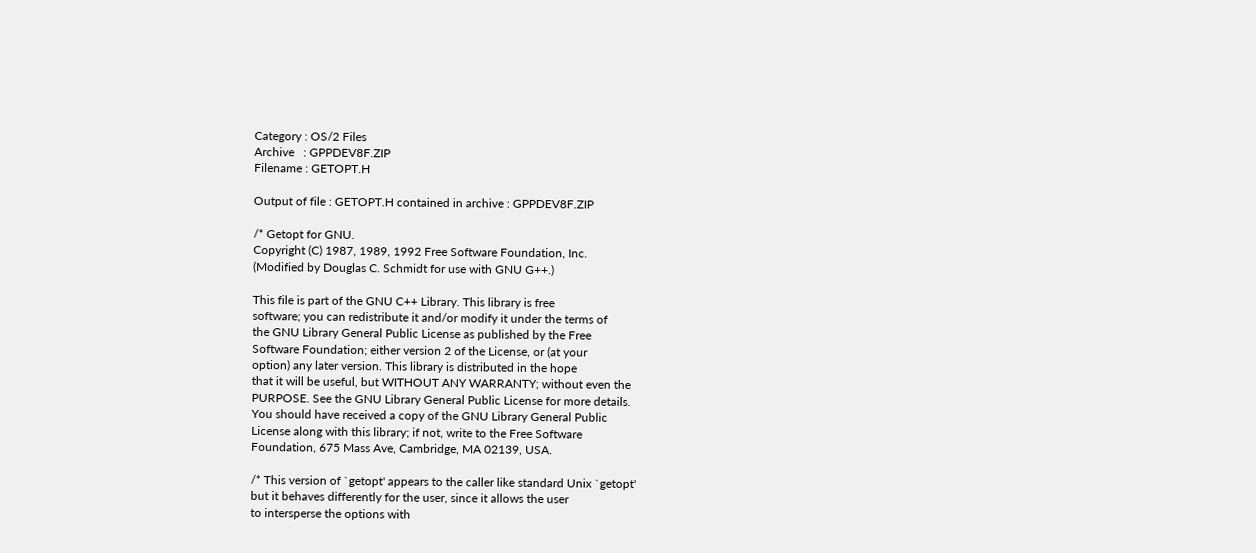Category : OS/2 Files
Archive   : GPPDEV8F.ZIP
Filename : GETOPT.H

Output of file : GETOPT.H contained in archive : GPPDEV8F.ZIP

/* Getopt for GNU.
Copyright (C) 1987, 1989, 1992 Free Software Foundation, Inc.
(Modified by Douglas C. Schmidt for use with GNU G++.)

This file is part of the GNU C++ Library. This library is free
software; you can redistribute it and/or modify it under the terms of
the GNU Library General Public License as published by the Free
Software Foundation; either version 2 of the License, or (at your
option) any later version. This library is distributed in the hope
that it will be useful, but WITHOUT ANY WARRANTY; without even the
PURPOSE. See the GNU Library General Public License for more details.
You should have received a copy of the GNU Library General Public
License along with this library; if not, write to the Free Software
Foundation, 675 Mass Ave, Cambridge, MA 02139, USA.

/* This version of `getopt' appears to the caller like standard Unix `getopt'
but it behaves differently for the user, since it allows the user
to intersperse the options with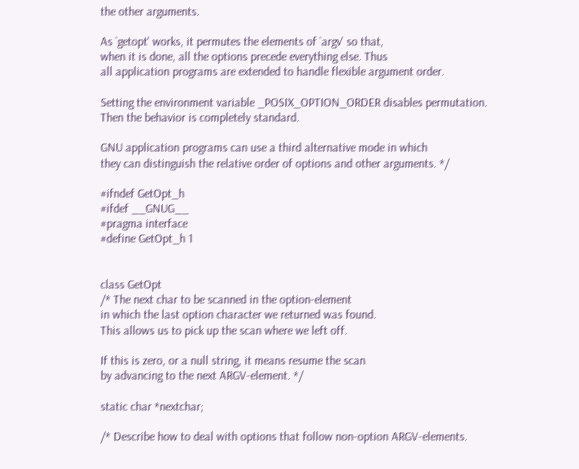the other arguments.

As `getopt' works, it permutes the elements of `argv' so that,
when it is done, all the options precede everything else. Thus
all application programs are extended to handle flexible argument order.

Setting the environment variable _POSIX_OPTION_ORDER disables permutation.
Then the behavior is completely standard.

GNU application programs can use a third alternative mode in which
they can distinguish the relative order of options and other arguments. */

#ifndef GetOpt_h
#ifdef __GNUG__
#pragma interface
#define GetOpt_h 1


class GetOpt
/* The next char to be scanned in the option-element
in which the last option character we returned was found.
This allows us to pick up the scan where we left off.

If this is zero, or a null string, it means resume the scan
by advancing to the next ARGV-element. */

static char *nextchar;

/* Describe how to deal with options that follow non-option ARGV-elements.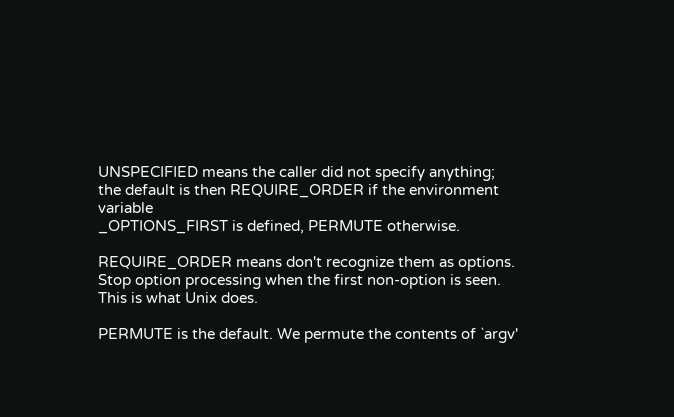UNSPECIFIED means the caller did not specify anything;
the default is then REQUIRE_ORDER if the environment variable
_OPTIONS_FIRST is defined, PERMUTE otherwise.

REQUIRE_ORDER means don't recognize them as options.
Stop option processing when the first non-option is seen.
This is what Unix does.

PERMUTE is the default. We permute the contents of `argv'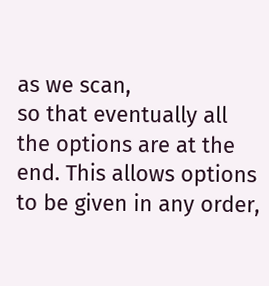as we scan,
so that eventually all the options are at the end. This allows options
to be given in any order,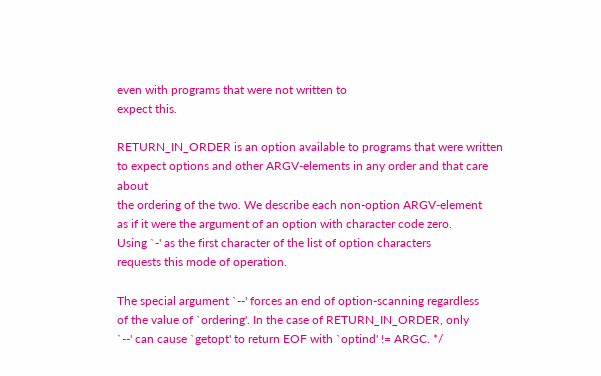even with programs that were not written to
expect this.

RETURN_IN_ORDER is an option available to programs that were written
to expect options and other ARGV-elements in any order and that care about
the ordering of the two. We describe each non-option ARGV-element
as if it were the argument of an option with character code zero.
Using `-' as the first character of the list of option characters
requests this mode of operation.

The special argument `--' forces an end of option-scanning regardless
of the value of `ordering'. In the case of RETURN_IN_ORDER, only
`--' can cause `getopt' to return EOF with `optind' != ARGC. */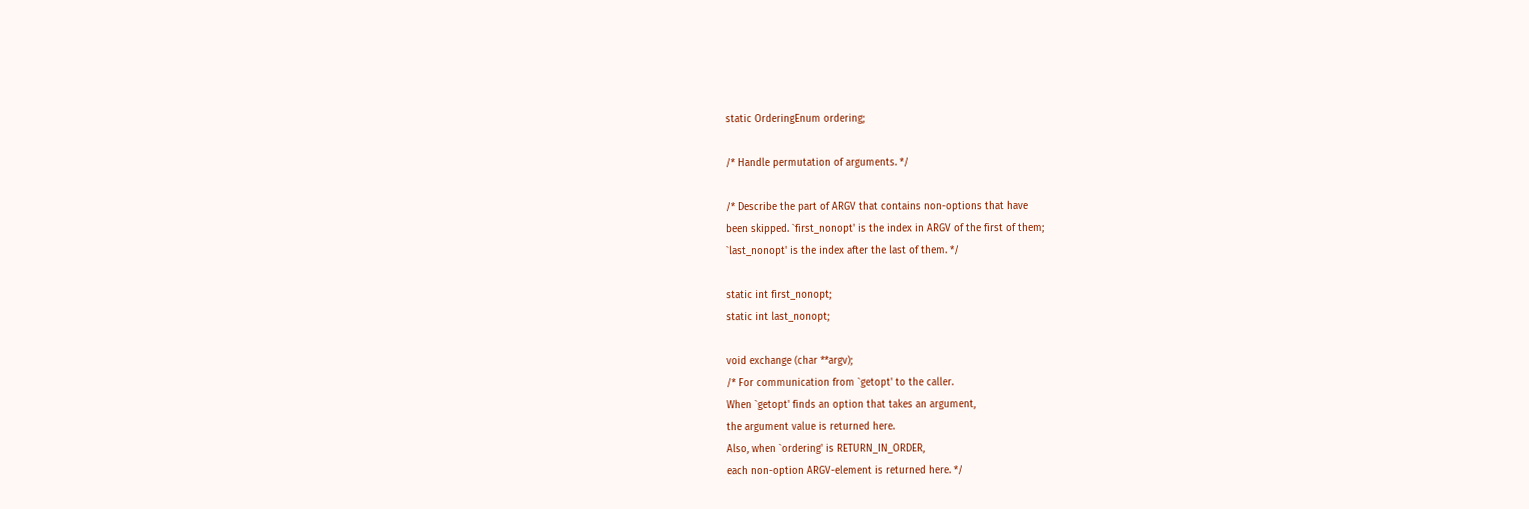static OrderingEnum ordering;

/* Handle permutation of arguments. */

/* Describe the part of ARGV that contains non-options that have
been skipped. `first_nonopt' is the index in ARGV of the first of them;
`last_nonopt' is the index after the last of them. */

static int first_nonopt;
static int last_nonopt;

void exchange (char **argv);
/* For communication from `getopt' to the caller.
When `getopt' finds an option that takes an argument,
the argument value is returned here.
Also, when `ordering' is RETURN_IN_ORDER,
each non-option ARGV-element is returned here. */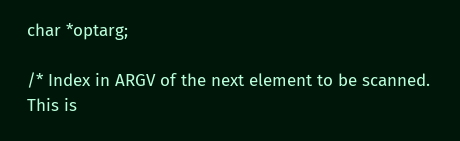char *optarg;

/* Index in ARGV of the next element to be scanned.
This is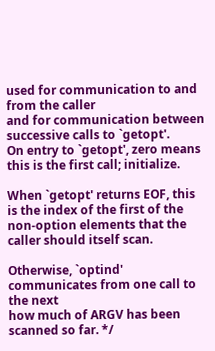used for communication to and from the caller
and for communication between successive calls to `getopt'.
On entry to `getopt', zero means this is the first call; initialize.

When `getopt' returns EOF, this is the index of the first of the
non-option elements that the caller should itself scan.

Otherwise, `optind' communicates from one call to the next
how much of ARGV has been scanned so far. */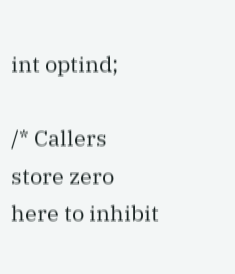int optind;

/* Callers store zero here to inhibit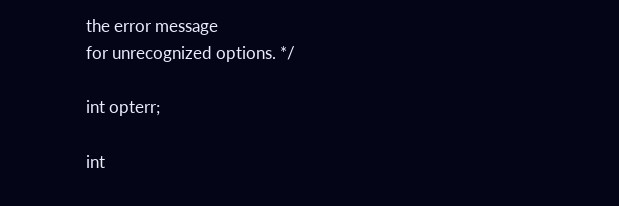the error message
for unrecognized options. */

int opterr;

int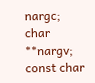nargc;
char **nargv;
const char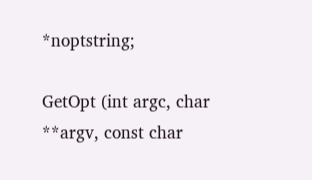*noptstring;

GetOpt (int argc, char **argv, const char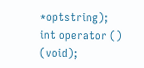*optstring);
int operator () (void);